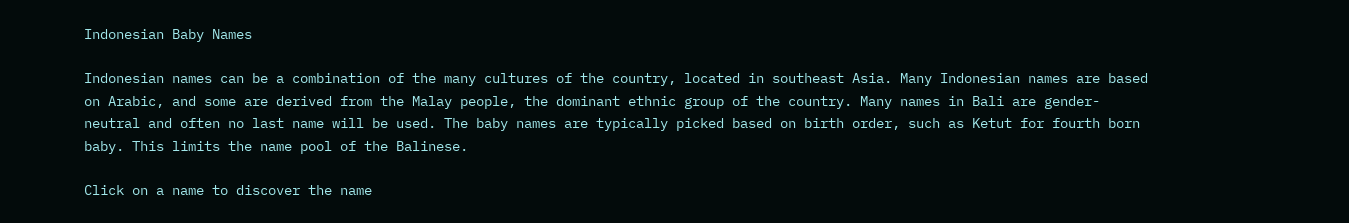Indonesian Baby Names

Indonesian names can be a combination of the many cultures of the country, located in southeast Asia. Many Indonesian names are based on Arabic, and some are derived from the Malay people, the dominant ethnic group of the country. Many names in Bali are gender-neutral and often no last name will be used. The baby names are typically picked based on birth order, such as Ketut for fourth born baby. This limits the name pool of the Balinese.

Click on a name to discover the name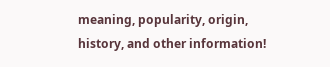meaning, popularity, origin, history, and other information!